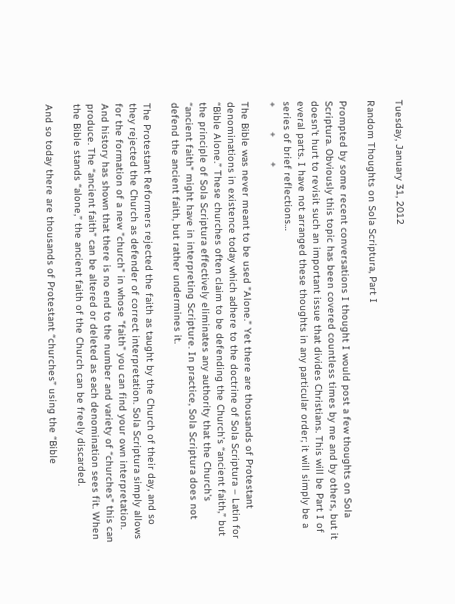Tuesday, January 31, 2012

Random Thoughts on Sola Scriptura, Part I

Prompted by some recent conversations I thought I would post a few thoughts on Sola Scriptura. Obviously this topic has been covered countless times by me and by others, but it doesn’t hurt to revisit such an important issue that divides Christians. This will be Part I of everal parts. I have not arranged these thoughts in any particular order; it will simply be a series of brief reflections…
+        +        +

The Bible was never meant to be used "Alone." Yet there are thousands of Protestant denominations in existence today which adhere to the doctrine of Sola Scriptura – Latin for “Bible Alone.” These churches often claim to be defending the Church’s “ancient faith,” but the principle of Sola Scriptura effectively eliminates any authority that the Church's “ancient faith" might have in interpreting Scripture. In practice, Sola Scriptura does not defend the ancient faith, but rather undermines it.

The Protestant Reformers rejected the faith as taught by the Church of their day, and so they rejected the Church as defender of correct interpretation. Sola Scriptura simply allows for the formation of a new "church" in whose "faith" you can find your own interpretation. And history has shown that there is no end to the number and variety of “churches” this can produce. The “ancient faith” can be altered or deleted as each denomination sees fit. When the Bible stands “alone,” the ancient faith of the Church can be freely discarded.

And so today there are thousands of Protestant “churches” using the “Bible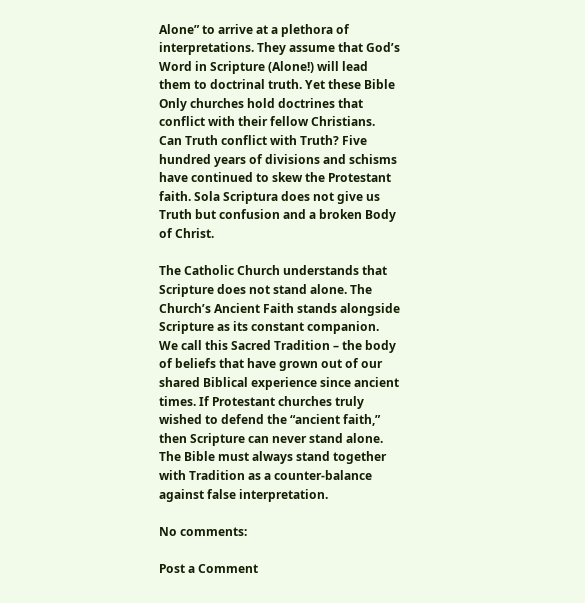Alone” to arrive at a plethora of interpretations. They assume that God’s Word in Scripture (Alone!) will lead them to doctrinal truth. Yet these Bible Only churches hold doctrines that conflict with their fellow Christians. Can Truth conflict with Truth? Five hundred years of divisions and schisms have continued to skew the Protestant faith. Sola Scriptura does not give us Truth but confusion and a broken Body of Christ.

The Catholic Church understands that Scripture does not stand alone. The Church’s Ancient Faith stands alongside Scripture as its constant companion. We call this Sacred Tradition – the body of beliefs that have grown out of our shared Biblical experience since ancient times. If Protestant churches truly wished to defend the “ancient faith,” then Scripture can never stand alone. The Bible must always stand together with Tradition as a counter-balance against false interpretation.

No comments:

Post a Comment